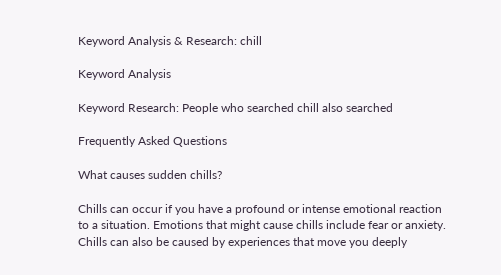Keyword Analysis & Research: chill

Keyword Analysis

Keyword Research: People who searched chill also searched

Frequently Asked Questions

What causes sudden chills?

Chills can occur if you have a profound or intense emotional reaction to a situation. Emotions that might cause chills include fear or anxiety. Chills can also be caused by experiences that move you deeply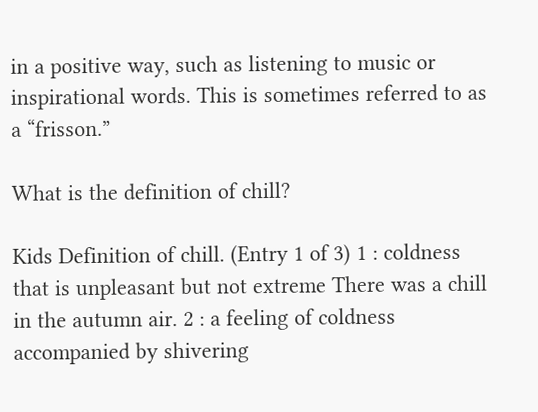in a positive way, such as listening to music or inspirational words. This is sometimes referred to as a “frisson.”

What is the definition of chill?

Kids Definition of chill. (Entry 1 of 3) 1 : coldness that is unpleasant but not extreme There was a chill in the autumn air. 2 : a feeling of coldness accompanied by shivering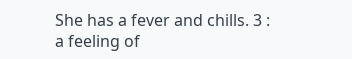She has a fever and chills. 3 : a feeling of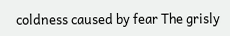coldness caused by fear The grisly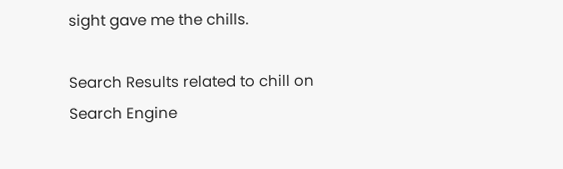sight gave me the chills.

Search Results related to chill on Search Engine